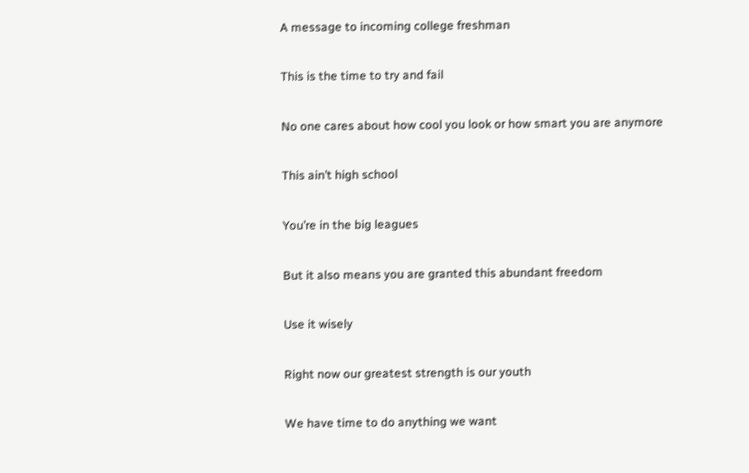A message to incoming college freshman

This is the time to try and fail

No one cares about how cool you look or how smart you are anymore

This ain’t high school

You’re in the big leagues

But it also means you are granted this abundant freedom

Use it wisely

Right now our greatest strength is our youth

We have time to do anything we want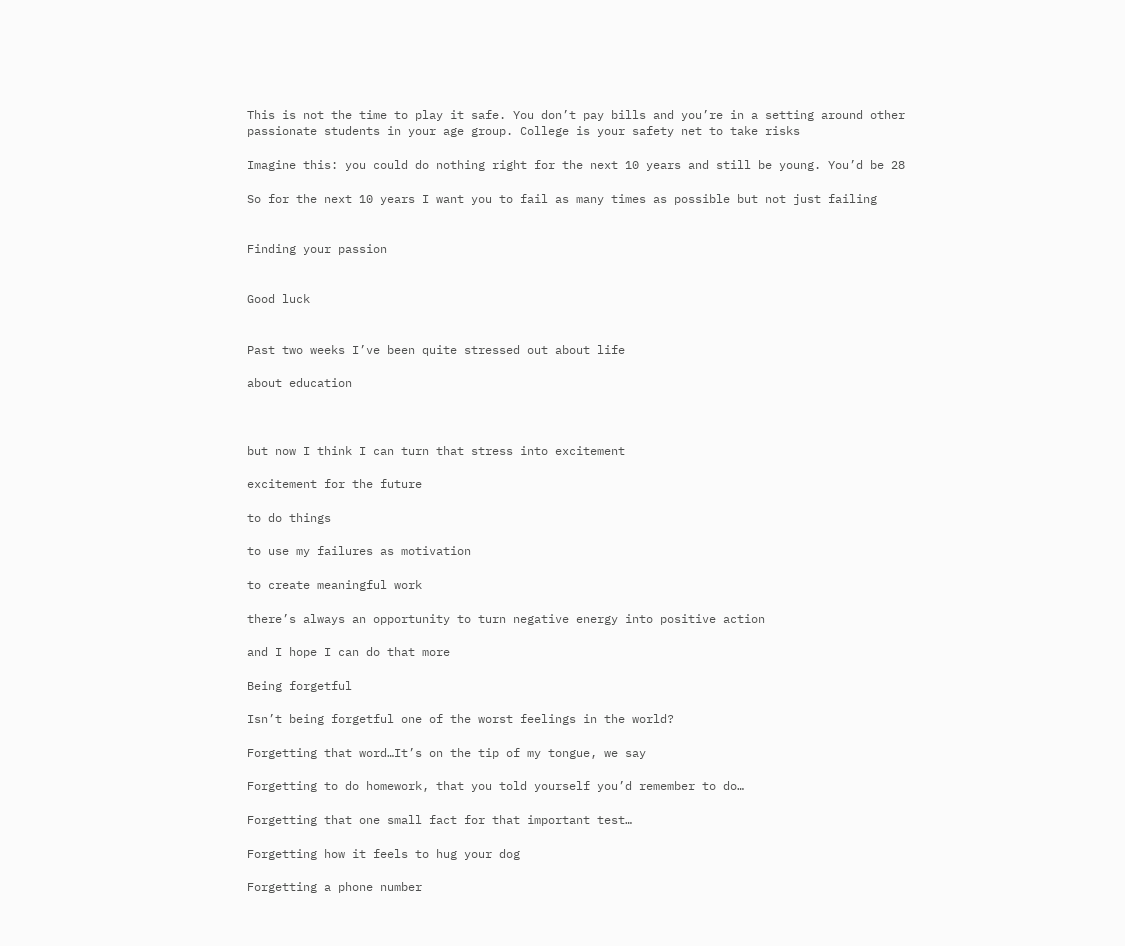This is not the time to play it safe. You don’t pay bills and you’re in a setting around other passionate students in your age group. College is your safety net to take risks

Imagine this: you could do nothing right for the next 10 years and still be young. You’d be 28

So for the next 10 years I want you to fail as many times as possible but not just failing


Finding your passion


Good luck


Past two weeks I’ve been quite stressed out about life

about education



but now I think I can turn that stress into excitement

excitement for the future

to do things

to use my failures as motivation

to create meaningful work

there’s always an opportunity to turn negative energy into positive action

and I hope I can do that more

Being forgetful

Isn’t being forgetful one of the worst feelings in the world?

Forgetting that word…It’s on the tip of my tongue, we say

Forgetting to do homework, that you told yourself you’d remember to do…

Forgetting that one small fact for that important test…

Forgetting how it feels to hug your dog

Forgetting a phone number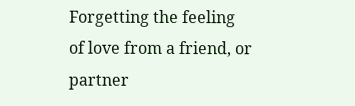Forgetting the feeling of love from a friend, or partner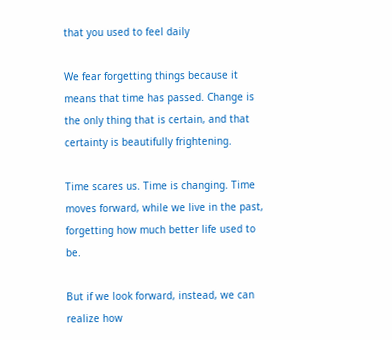that you used to feel daily

We fear forgetting things because it means that time has passed. Change is the only thing that is certain, and that certainty is beautifully frightening.

Time scares us. Time is changing. Time moves forward, while we live in the past, forgetting how much better life used to be.

But if we look forward, instead, we can realize how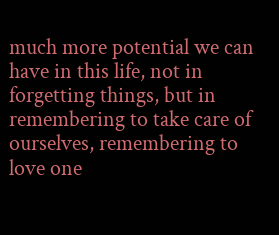much more potential we can have in this life, not in forgetting things, but in remembering to take care of ourselves, remembering to love one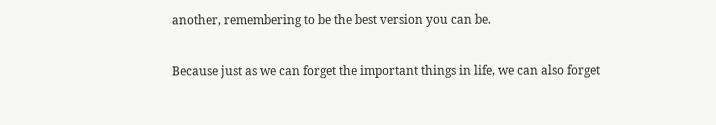another, remembering to be the best version you can be.

Because just as we can forget the important things in life, we can also forget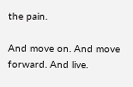the pain.

And move on. And move forward. And live.